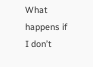What happens if I don’t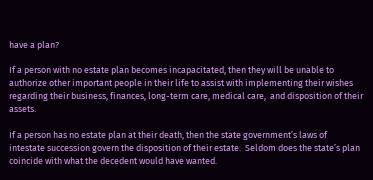have a plan?

If a person with no estate plan becomes incapacitated, then they will be unable to authorize other important people in their life to assist with implementing their wishes regarding their business, finances, long-term care, medical care,  and disposition of their assets.

If a person has no estate plan at their death, then the state government’s laws of intestate succession govern the disposition of their estate.  Seldom does the state’s plan coincide with what the decedent would have wanted.